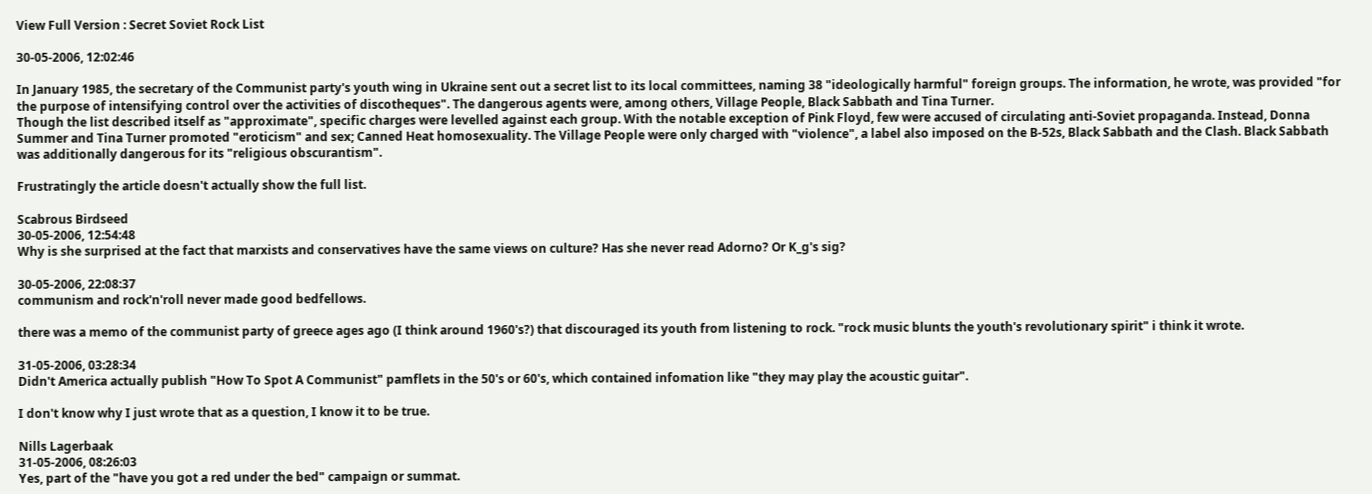View Full Version : Secret Soviet Rock List

30-05-2006, 12:02:46

In January 1985, the secretary of the Communist party's youth wing in Ukraine sent out a secret list to its local committees, naming 38 "ideologically harmful" foreign groups. The information, he wrote, was provided "for the purpose of intensifying control over the activities of discotheques". The dangerous agents were, among others, Village People, Black Sabbath and Tina Turner.
Though the list described itself as "approximate", specific charges were levelled against each group. With the notable exception of Pink Floyd, few were accused of circulating anti-Soviet propaganda. Instead, Donna Summer and Tina Turner promoted "eroticism" and sex; Canned Heat homosexuality. The Village People were only charged with "violence", a label also imposed on the B-52s, Black Sabbath and the Clash. Black Sabbath was additionally dangerous for its "religious obscurantism".

Frustratingly the article doesn't actually show the full list.

Scabrous Birdseed
30-05-2006, 12:54:48
Why is she surprised at the fact that marxists and conservatives have the same views on culture? Has she never read Adorno? Or K_g's sig?

30-05-2006, 22:08:37
communism and rock'n'roll never made good bedfellows.

there was a memo of the communist party of greece ages ago (I think around 1960's?) that discouraged its youth from listening to rock. "rock music blunts the youth's revolutionary spirit" i think it wrote.

31-05-2006, 03:28:34
Didn't America actually publish "How To Spot A Communist" pamflets in the 50's or 60's, which contained infomation like "they may play the acoustic guitar".

I don't know why I just wrote that as a question, I know it to be true.

Nills Lagerbaak
31-05-2006, 08:26:03
Yes, part of the "have you got a red under the bed" campaign or summat.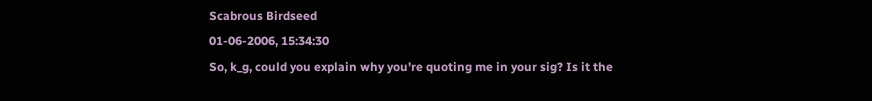Scabrous Birdseed
01-06-2006, 15:34:30
So, k_g, could you explain why you're quoting me in your sig? Is it the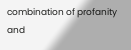combination of profanity and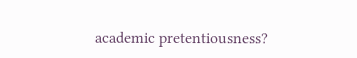academic pretentiousness?